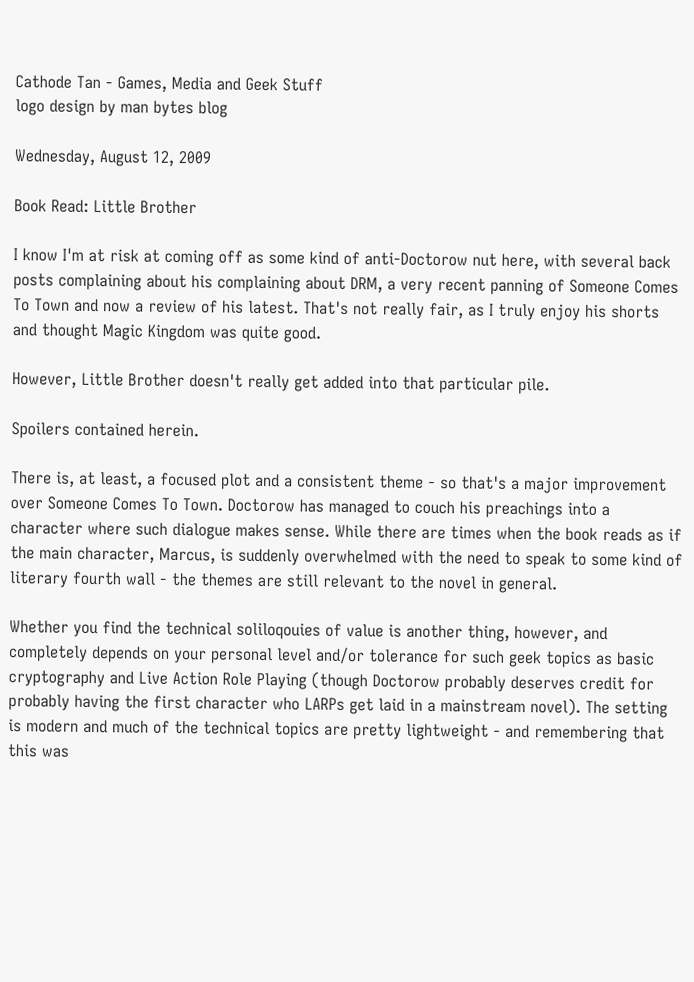Cathode Tan - Games, Media and Geek Stuff
logo design by man bytes blog

Wednesday, August 12, 2009

Book Read: Little Brother

I know I'm at risk at coming off as some kind of anti-Doctorow nut here, with several back posts complaining about his complaining about DRM, a very recent panning of Someone Comes To Town and now a review of his latest. That's not really fair, as I truly enjoy his shorts and thought Magic Kingdom was quite good.

However, Little Brother doesn't really get added into that particular pile.

Spoilers contained herein.

There is, at least, a focused plot and a consistent theme - so that's a major improvement over Someone Comes To Town. Doctorow has managed to couch his preachings into a character where such dialogue makes sense. While there are times when the book reads as if the main character, Marcus, is suddenly overwhelmed with the need to speak to some kind of literary fourth wall - the themes are still relevant to the novel in general.

Whether you find the technical soliloqouies of value is another thing, however, and completely depends on your personal level and/or tolerance for such geek topics as basic cryptography and Live Action Role Playing (though Doctorow probably deserves credit for probably having the first character who LARPs get laid in a mainstream novel). The setting is modern and much of the technical topics are pretty lightweight - and remembering that this was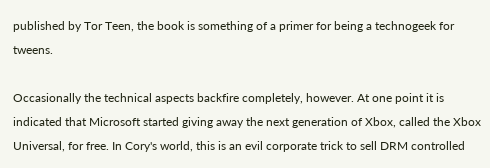published by Tor Teen, the book is something of a primer for being a technogeek for tweens.

Occasionally the technical aspects backfire completely, however. At one point it is indicated that Microsoft started giving away the next generation of Xbox, called the Xbox Universal, for free. In Cory's world, this is an evil corporate trick to sell DRM controlled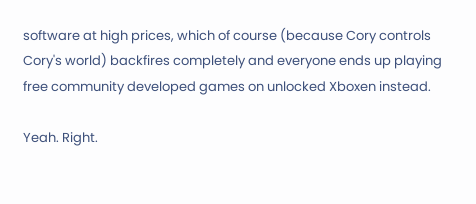software at high prices, which of course (because Cory controls Cory's world) backfires completely and everyone ends up playing free community developed games on unlocked Xboxen instead.

Yeah. Right.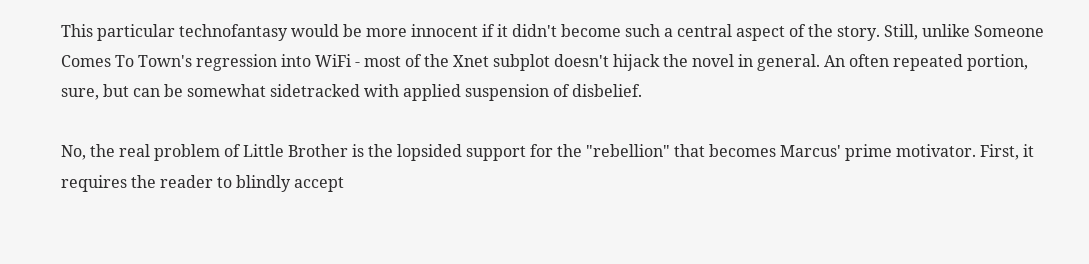This particular technofantasy would be more innocent if it didn't become such a central aspect of the story. Still, unlike Someone Comes To Town's regression into WiFi - most of the Xnet subplot doesn't hijack the novel in general. An often repeated portion, sure, but can be somewhat sidetracked with applied suspension of disbelief.

No, the real problem of Little Brother is the lopsided support for the "rebellion" that becomes Marcus' prime motivator. First, it requires the reader to blindly accept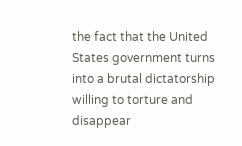the fact that the United States government turns into a brutal dictatorship willing to torture and disappear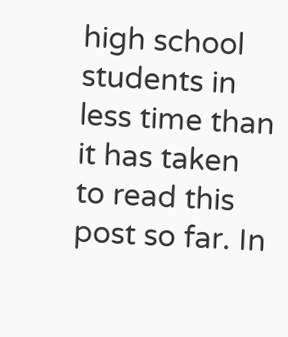high school students in less time than it has taken to read this post so far. In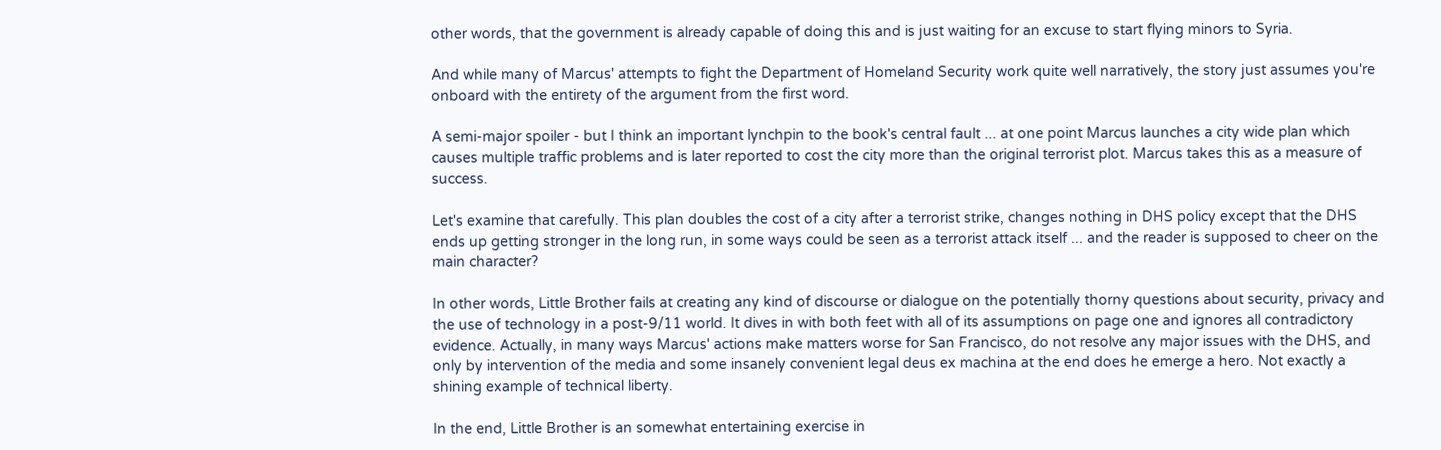other words, that the government is already capable of doing this and is just waiting for an excuse to start flying minors to Syria.

And while many of Marcus' attempts to fight the Department of Homeland Security work quite well narratively, the story just assumes you're onboard with the entirety of the argument from the first word.

A semi-major spoiler - but I think an important lynchpin to the book's central fault ... at one point Marcus launches a city wide plan which causes multiple traffic problems and is later reported to cost the city more than the original terrorist plot. Marcus takes this as a measure of success.

Let's examine that carefully. This plan doubles the cost of a city after a terrorist strike, changes nothing in DHS policy except that the DHS ends up getting stronger in the long run, in some ways could be seen as a terrorist attack itself ... and the reader is supposed to cheer on the main character?

In other words, Little Brother fails at creating any kind of discourse or dialogue on the potentially thorny questions about security, privacy and the use of technology in a post-9/11 world. It dives in with both feet with all of its assumptions on page one and ignores all contradictory evidence. Actually, in many ways Marcus' actions make matters worse for San Francisco, do not resolve any major issues with the DHS, and only by intervention of the media and some insanely convenient legal deus ex machina at the end does he emerge a hero. Not exactly a shining example of technical liberty.

In the end, Little Brother is an somewhat entertaining exercise in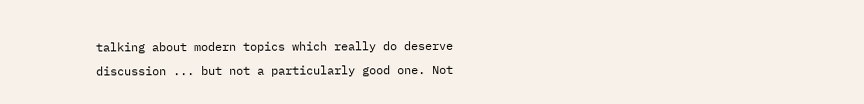talking about modern topics which really do deserve discussion ... but not a particularly good one. Not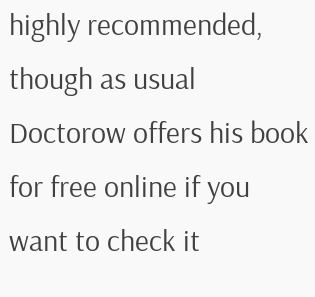highly recommended, though as usual Doctorow offers his book for free online if you want to check it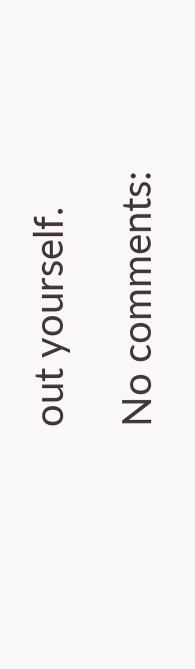out yourself.

No comments: